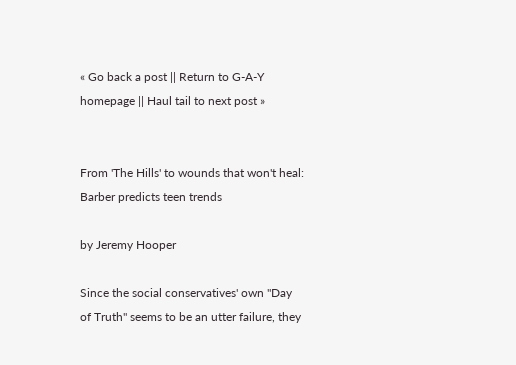« Go back a post || Return to G-A-Y homepage || Haul tail to next post »


From 'The Hills' to wounds that won't heal: Barber predicts teen trends

by Jeremy Hooper

Since the social conservatives' own "Day of Truth" seems to be an utter failure, they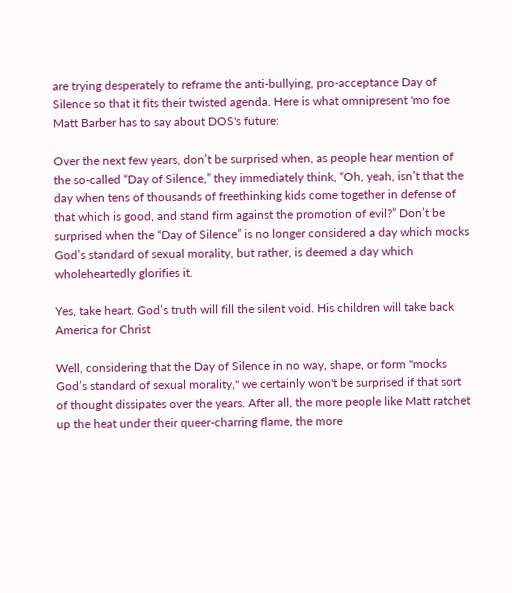are trying desperately to reframe the anti-bullying, pro-acceptance Day of Silence so that it fits their twisted agenda. Here is what omnipresent 'mo foe Matt Barber has to say about DOS's future:

Over the next few years, don’t be surprised when, as people hear mention of the so-called “Day of Silence,” they immediately think, “Oh, yeah, isn’t that the day when tens of thousands of freethinking kids come together in defense of that which is good, and stand firm against the promotion of evil?” Don’t be surprised when the “Day of Silence” is no longer considered a day which mocks God’s standard of sexual morality, but rather, is deemed a day which wholeheartedly glorifies it.

Yes, take heart. God’s truth will fill the silent void. His children will take back America for Christ

Well, considering that the Day of Silence in no way, shape, or form "mocks God’s standard of sexual morality," we certainly won't be surprised if that sort of thought dissipates over the years. After all, the more people like Matt ratchet up the heat under their queer-charring flame, the more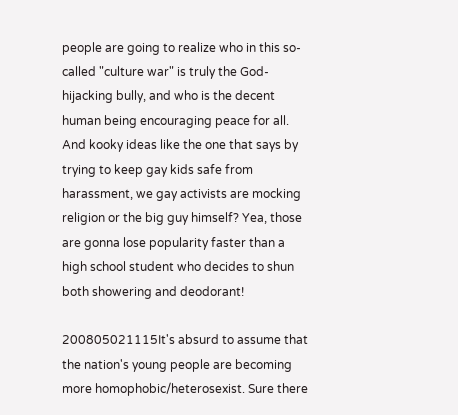people are going to realize who in this so-called "culture war" is truly the God-hijacking bully, and who is the decent human being encouraging peace for all. And kooky ideas like the one that says by trying to keep gay kids safe from harassment, we gay activists are mocking religion or the big guy himself? Yea, those are gonna lose popularity faster than a high school student who decides to shun both showering and deodorant!

200805021115It's absurd to assume that the nation's young people are becoming more homophobic/heterosexist. Sure there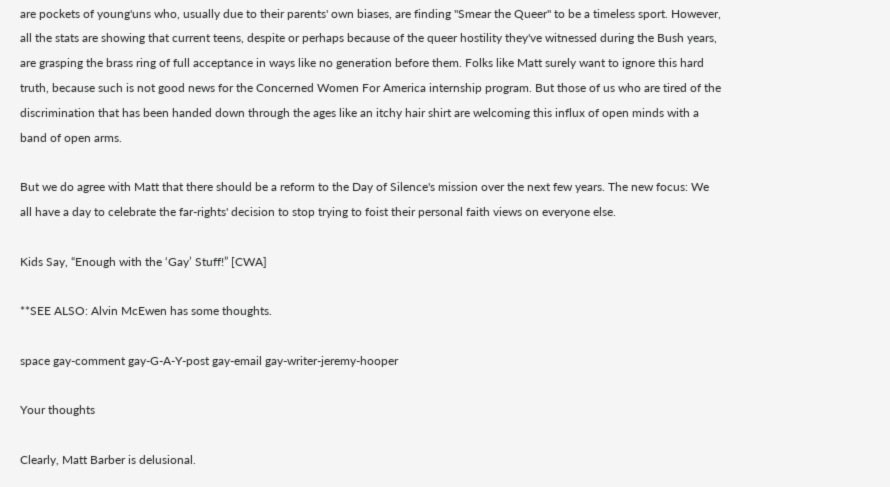are pockets of young'uns who, usually due to their parents' own biases, are finding "Smear the Queer" to be a timeless sport. However, all the stats are showing that current teens, despite or perhaps because of the queer hostility they've witnessed during the Bush years, are grasping the brass ring of full acceptance in ways like no generation before them. Folks like Matt surely want to ignore this hard truth, because such is not good news for the Concerned Women For America internship program. But those of us who are tired of the discrimination that has been handed down through the ages like an itchy hair shirt are welcoming this influx of open minds with a band of open arms.

But we do agree with Matt that there should be a reform to the Day of Silence's mission over the next few years. The new focus: We all have a day to celebrate the far-rights' decision to stop trying to foist their personal faith views on everyone else.

Kids Say, “Enough with the ‘Gay’ Stuff!” [CWA]

**SEE ALSO: Alvin McEwen has some thoughts.

space gay-comment gay-G-A-Y-post gay-email gay-writer-jeremy-hooper

Your thoughts

Clearly, Matt Barber is delusional.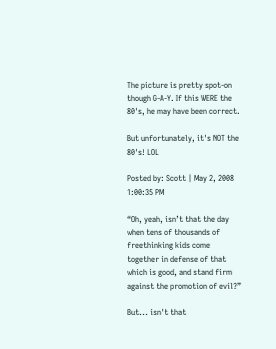The picture is pretty spot-on though G-A-Y. If this WERE the 80's, he may have been correct.

But unfortunately, it's NOT the 80's! LOL

Posted by: Scott | May 2, 2008 1:00:35 PM

“Oh, yeah, isn’t that the day when tens of thousands of freethinking kids come together in defense of that which is good, and stand firm against the promotion of evil?”

But... isn't that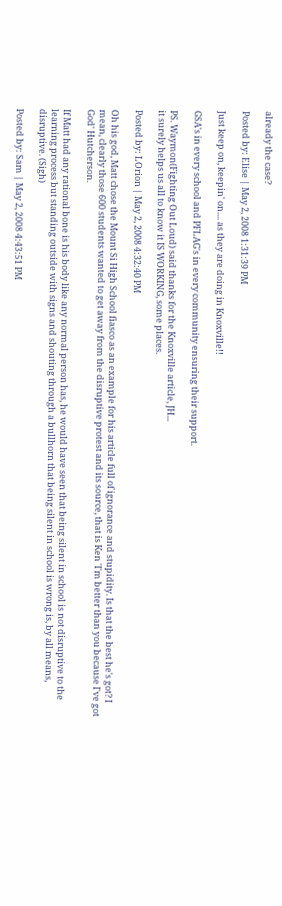already the case?

Posted by: Elise | May 2, 2008 1:31:39 PM

Just keep on, keepin' on.... as they are doing in Knoxville!!

GSA's in every school and PFLAG's in every community ensuring their support.

PS. Waymon(Fighting Out Loud) said thanks for the Knoxville article, JH...
it surely helps us all to know it IS WORKING, some places.

Posted by: LOrion | May 2, 2008 4:32:40 PM

Oh his god, Matt chose the Mount Si High School fiasco as an example for his article full of ignorance and stupidity. Is that the best he's got? I mean, clearly those 600 students wanted to get away from the disruptive protest and its source, that is Ken 'I'm better than you because I've got God' Hutcherson.

If Matt had any rational bone is his body like any normal person has, he would have seen that being silent in school is not disruptive to the learning process but standing outside with signs and shouting through a bullhorn that being silent in school is wrong is, by all means, disruptive. (Sigh)

Posted by: Sam | May 2, 2008 4:43:51 PM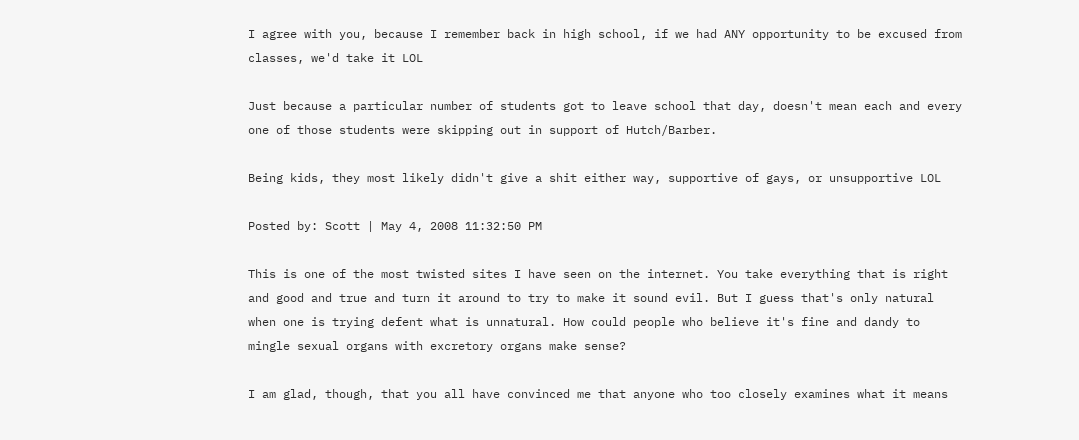I agree with you, because I remember back in high school, if we had ANY opportunity to be excused from classes, we'd take it LOL

Just because a particular number of students got to leave school that day, doesn't mean each and every one of those students were skipping out in support of Hutch/Barber.

Being kids, they most likely didn't give a shit either way, supportive of gays, or unsupportive LOL

Posted by: Scott | May 4, 2008 11:32:50 PM

This is one of the most twisted sites I have seen on the internet. You take everything that is right and good and true and turn it around to try to make it sound evil. But I guess that's only natural when one is trying defent what is unnatural. How could people who believe it's fine and dandy to mingle sexual organs with excretory organs make sense?

I am glad, though, that you all have convinced me that anyone who too closely examines what it means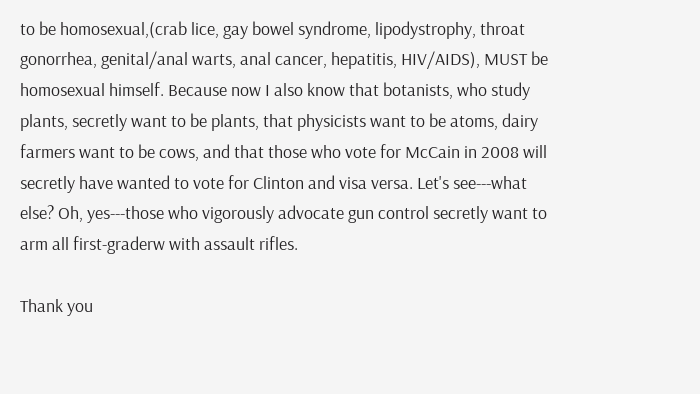to be homosexual,(crab lice, gay bowel syndrome, lipodystrophy, throat gonorrhea, genital/anal warts, anal cancer, hepatitis, HIV/AIDS), MUST be homosexual himself. Because now I also know that botanists, who study plants, secretly want to be plants, that physicists want to be atoms, dairy farmers want to be cows, and that those who vote for McCain in 2008 will secretly have wanted to vote for Clinton and visa versa. Let's see---what else? Oh, yes---those who vigorously advocate gun control secretly want to arm all first-graderw with assault rifles.

Thank you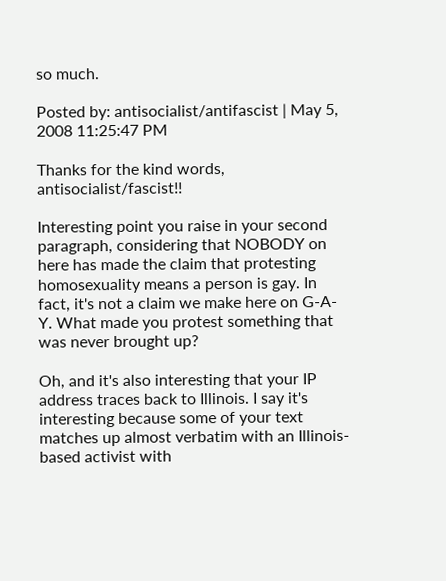so much.

Posted by: antisocialist/antifascist | May 5, 2008 11:25:47 PM

Thanks for the kind words, antisocialist/fascist!!

Interesting point you raise in your second paragraph, considering that NOBODY on here has made the claim that protesting homosexuality means a person is gay. In fact, it's not a claim we make here on G-A-Y. What made you protest something that was never brought up?

Oh, and it's also interesting that your IP address traces back to Illinois. I say it's interesting because some of your text matches up almost verbatim with an Illinois-based activist with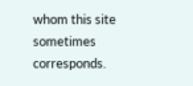whom this site sometimes corresponds.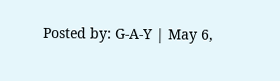Posted by: G-A-Y | May 6,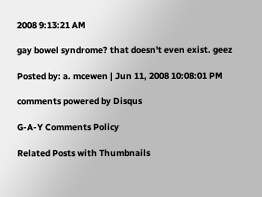2008 9:13:21 AM

gay bowel syndrome? that doesn't even exist. geez

Posted by: a. mcewen | Jun 11, 2008 10:08:01 PM

comments powered by Disqus

G-A-Y Comments Policy

Related Posts with Thumbnails